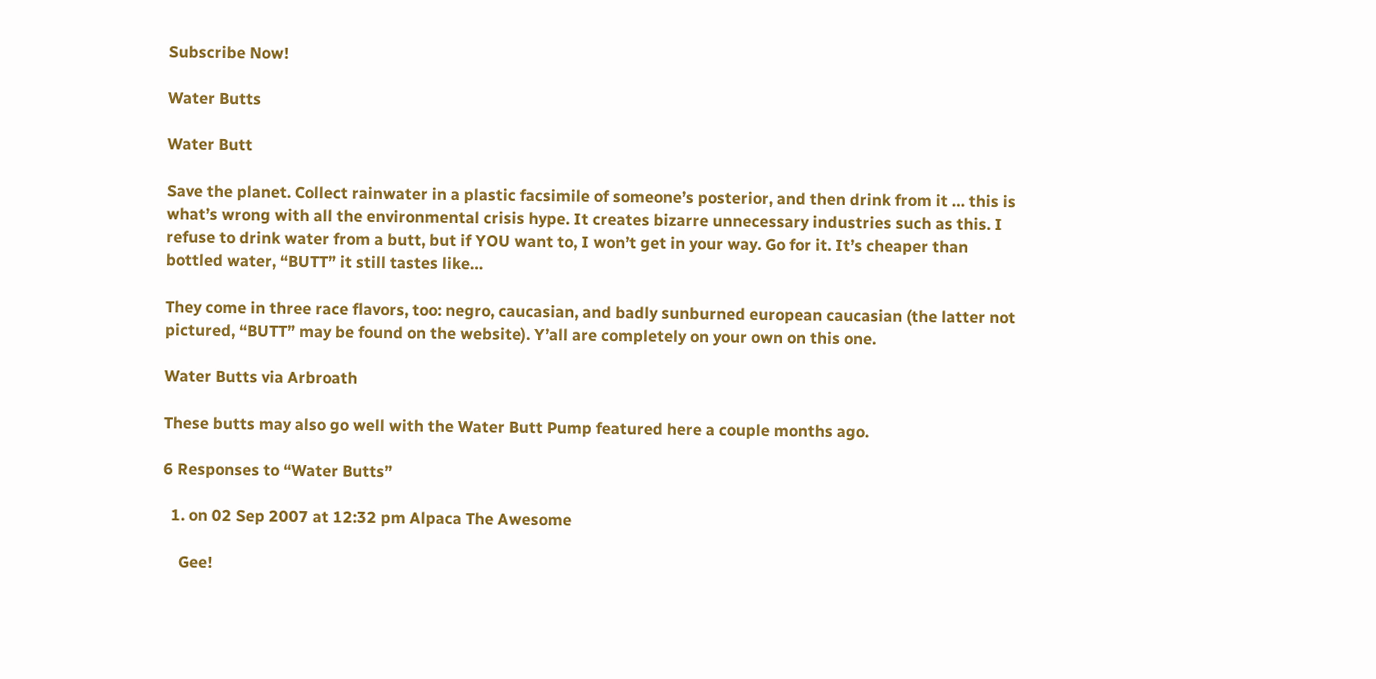Subscribe Now!

Water Butts

Water Butt

Save the planet. Collect rainwater in a plastic facsimile of someone’s posterior, and then drink from it … this is what’s wrong with all the environmental crisis hype. It creates bizarre unnecessary industries such as this. I refuse to drink water from a butt, but if YOU want to, I won’t get in your way. Go for it. It’s cheaper than bottled water, “BUTT” it still tastes like…

They come in three race flavors, too: negro, caucasian, and badly sunburned european caucasian (the latter not pictured, “BUTT” may be found on the website). Y’all are completely on your own on this one.

Water Butts via Arbroath

These butts may also go well with the Water Butt Pump featured here a couple months ago.

6 Responses to “Water Butts”

  1. on 02 Sep 2007 at 12:32 pm Alpaca The Awesome

    Gee!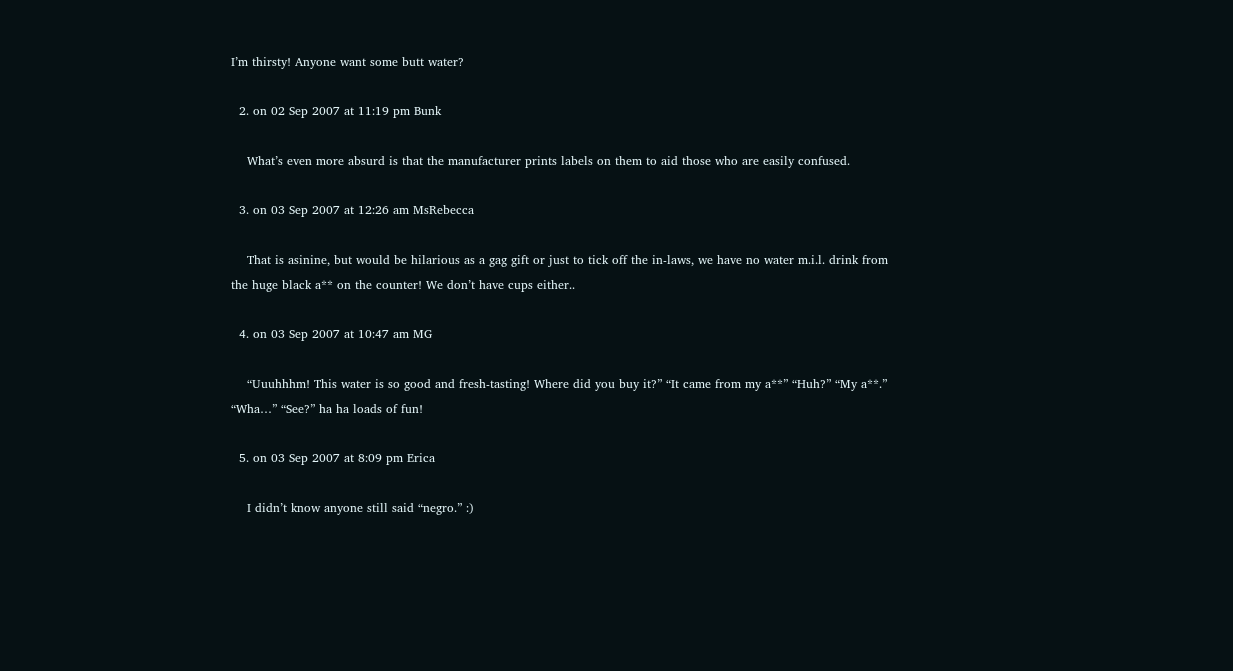I’m thirsty! Anyone want some butt water?

  2. on 02 Sep 2007 at 11:19 pm Bunk

    What’s even more absurd is that the manufacturer prints labels on them to aid those who are easily confused.

  3. on 03 Sep 2007 at 12:26 am MsRebecca

    That is asinine, but would be hilarious as a gag gift or just to tick off the in-laws, we have no water m.i.l. drink from the huge black a** on the counter! We don’t have cups either..

  4. on 03 Sep 2007 at 10:47 am MG

    “Uuuhhhm! This water is so good and fresh-tasting! Where did you buy it?” “It came from my a**” “Huh?” “My a**.” “Wha…” “See?” ha ha loads of fun!

  5. on 03 Sep 2007 at 8:09 pm Erica

    I didn’t know anyone still said “negro.” :)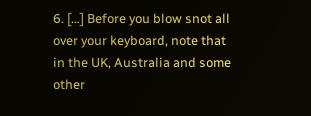6. […] Before you blow snot all over your keyboard, note that in the UK, Australia and some other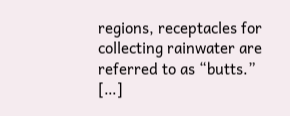regions, receptacles for collecting rainwater are referred to as “butts.” […]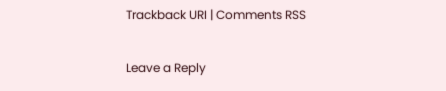Trackback URI | Comments RSS

Leave a Reply